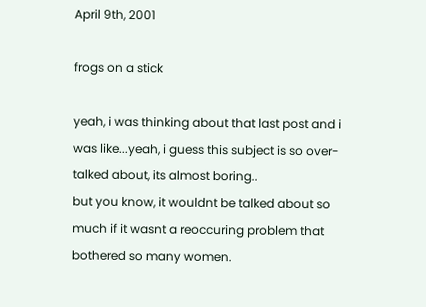April 9th, 2001

frogs on a stick

yeah, i was thinking about that last post and i was like...yeah, i guess this subject is so over-talked about, its almost boring..
but you know, it wouldnt be talked about so much if it wasnt a reoccuring problem that bothered so many women.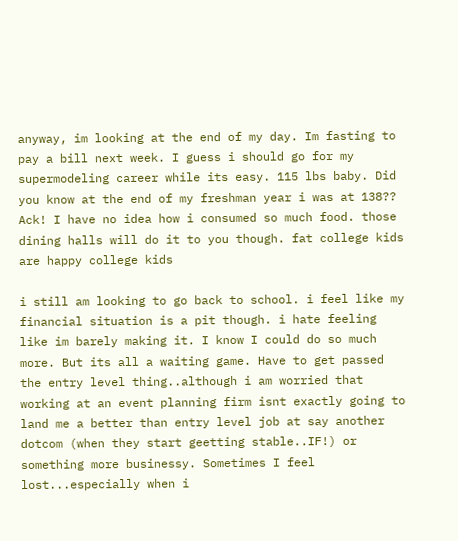anyway, im looking at the end of my day. Im fasting to pay a bill next week. I guess i should go for my supermodeling career while its easy. 115 lbs baby. Did you know at the end of my freshman year i was at 138?? Ack! I have no idea how i consumed so much food. those dining halls will do it to you though. fat college kids are happy college kids

i still am looking to go back to school. i feel like my financial situation is a pit though. i hate feeling like im barely making it. I know I could do so much more. But its all a waiting game. Have to get passed the entry level thing..although i am worried that working at an event planning firm isnt exactly going to land me a better than entry level job at say another dotcom (when they start geetting stable..IF!) or something more businessy. Sometimes I feel lost...especially when i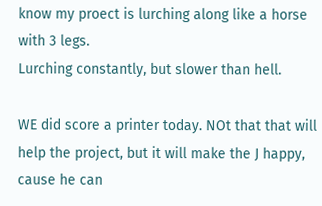know my proect is lurching along like a horse with 3 legs.
Lurching constantly, but slower than hell.

WE did score a printer today. NOt that that will help the project, but it will make the J happy, cause he can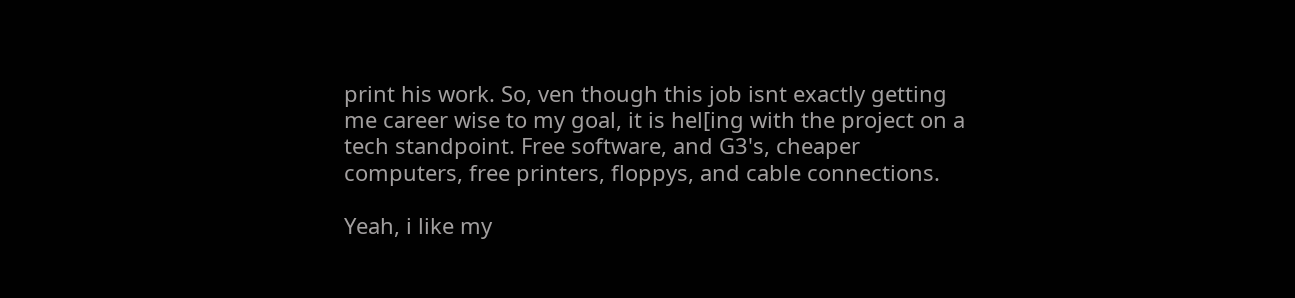print his work. So, ven though this job isnt exactly getting me career wise to my goal, it is hel[ing with the project on a tech standpoint. Free software, and G3's, cheaper computers, free printers, floppys, and cable connections.

Yeah, i like my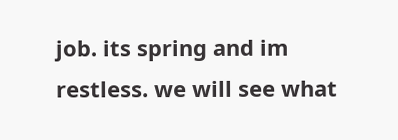job. its spring and im restless. we will see what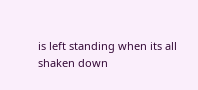is left standing when its all shaken down